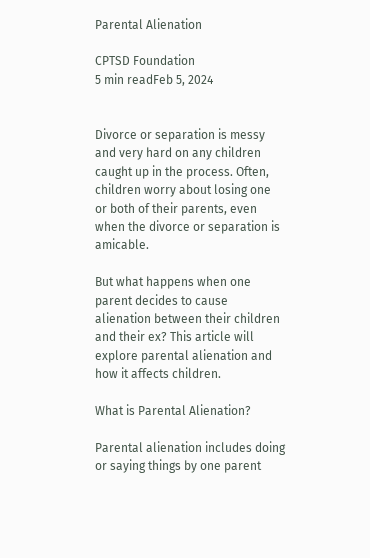Parental Alienation

CPTSD Foundation
5 min readFeb 5, 2024


Divorce or separation is messy and very hard on any children caught up in the process. Often, children worry about losing one or both of their parents, even when the divorce or separation is amicable.

But what happens when one parent decides to cause alienation between their children and their ex? This article will explore parental alienation and how it affects children.

What is Parental Alienation?

Parental alienation includes doing or saying things by one parent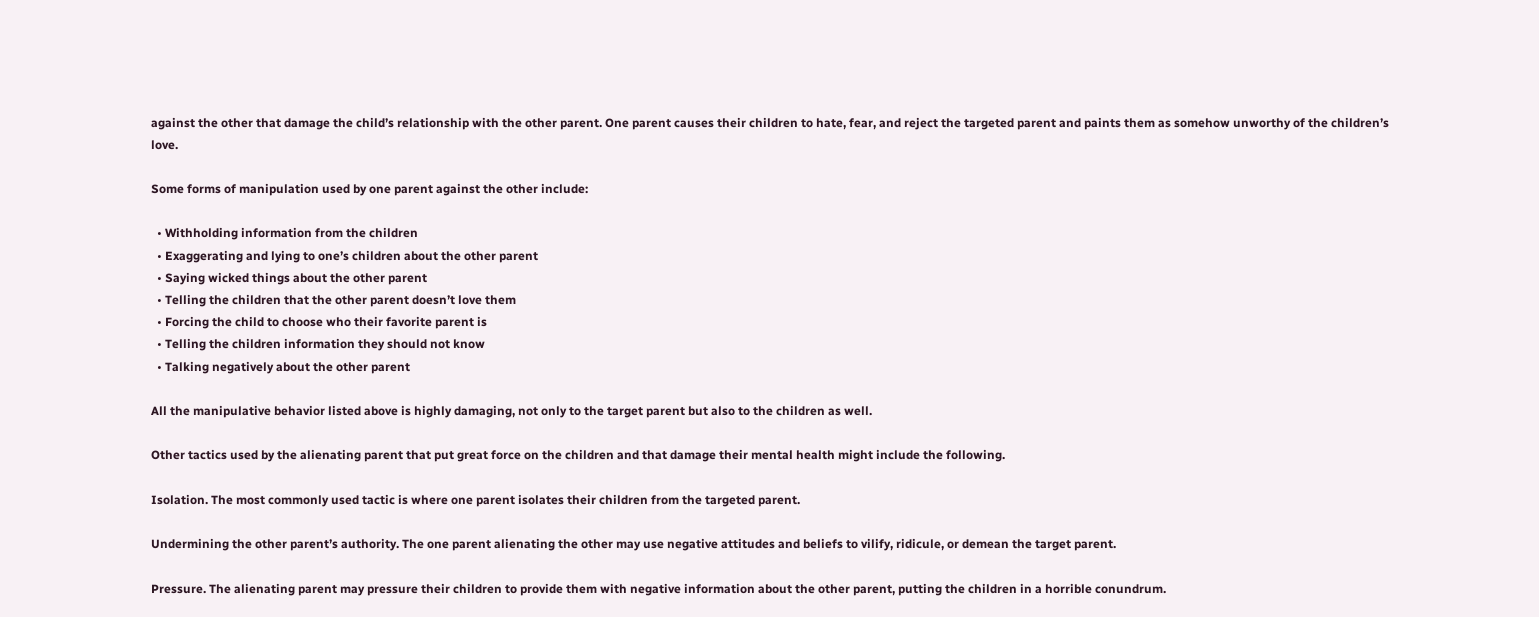against the other that damage the child’s relationship with the other parent. One parent causes their children to hate, fear, and reject the targeted parent and paints them as somehow unworthy of the children’s love.

Some forms of manipulation used by one parent against the other include:

  • Withholding information from the children
  • Exaggerating and lying to one’s children about the other parent
  • Saying wicked things about the other parent
  • Telling the children that the other parent doesn’t love them
  • Forcing the child to choose who their favorite parent is
  • Telling the children information they should not know
  • Talking negatively about the other parent

All the manipulative behavior listed above is highly damaging, not only to the target parent but also to the children as well.

Other tactics used by the alienating parent that put great force on the children and that damage their mental health might include the following.

Isolation. The most commonly used tactic is where one parent isolates their children from the targeted parent.

Undermining the other parent’s authority. The one parent alienating the other may use negative attitudes and beliefs to vilify, ridicule, or demean the target parent.

Pressure. The alienating parent may pressure their children to provide them with negative information about the other parent, putting the children in a horrible conundrum.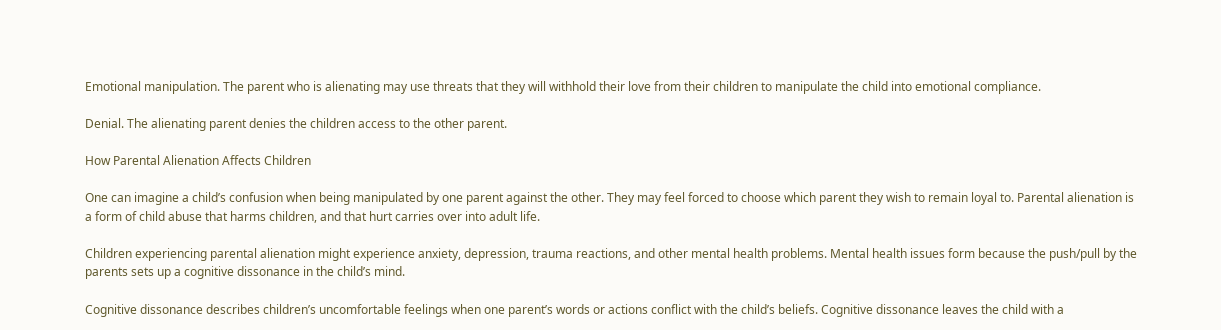Emotional manipulation. The parent who is alienating may use threats that they will withhold their love from their children to manipulate the child into emotional compliance.

Denial. The alienating parent denies the children access to the other parent.

How Parental Alienation Affects Children

One can imagine a child’s confusion when being manipulated by one parent against the other. They may feel forced to choose which parent they wish to remain loyal to. Parental alienation is a form of child abuse that harms children, and that hurt carries over into adult life.

Children experiencing parental alienation might experience anxiety, depression, trauma reactions, and other mental health problems. Mental health issues form because the push/pull by the parents sets up a cognitive dissonance in the child’s mind.

Cognitive dissonance describes children’s uncomfortable feelings when one parent’s words or actions conflict with the child’s beliefs. Cognitive dissonance leaves the child with a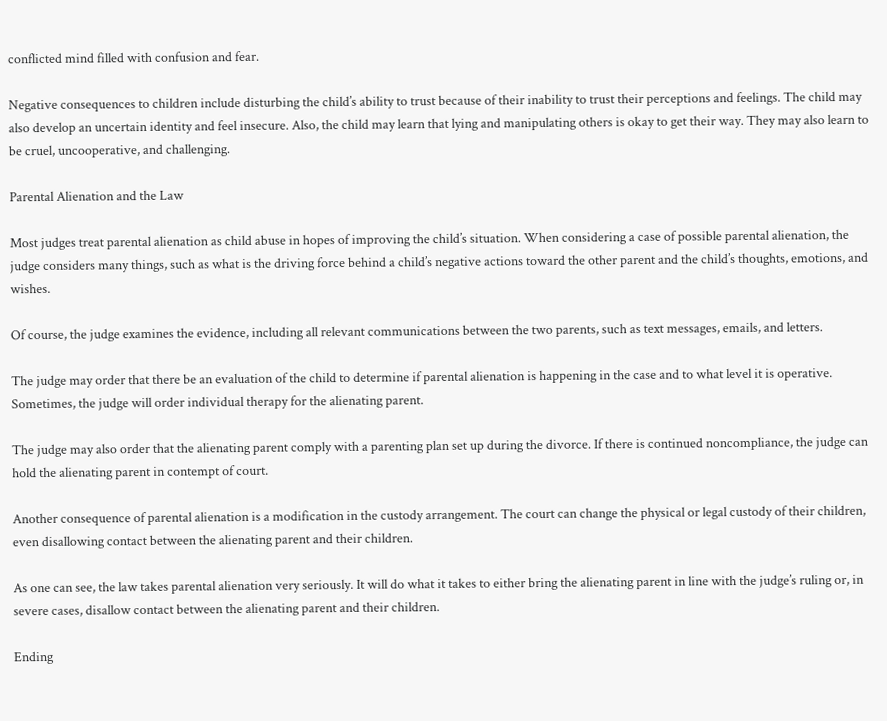conflicted mind filled with confusion and fear.

Negative consequences to children include disturbing the child’s ability to trust because of their inability to trust their perceptions and feelings. The child may also develop an uncertain identity and feel insecure. Also, the child may learn that lying and manipulating others is okay to get their way. They may also learn to be cruel, uncooperative, and challenging.

Parental Alienation and the Law

Most judges treat parental alienation as child abuse in hopes of improving the child’s situation. When considering a case of possible parental alienation, the judge considers many things, such as what is the driving force behind a child’s negative actions toward the other parent and the child’s thoughts, emotions, and wishes.

Of course, the judge examines the evidence, including all relevant communications between the two parents, such as text messages, emails, and letters.

The judge may order that there be an evaluation of the child to determine if parental alienation is happening in the case and to what level it is operative. Sometimes, the judge will order individual therapy for the alienating parent.

The judge may also order that the alienating parent comply with a parenting plan set up during the divorce. If there is continued noncompliance, the judge can hold the alienating parent in contempt of court.

Another consequence of parental alienation is a modification in the custody arrangement. The court can change the physical or legal custody of their children, even disallowing contact between the alienating parent and their children.

As one can see, the law takes parental alienation very seriously. It will do what it takes to either bring the alienating parent in line with the judge’s ruling or, in severe cases, disallow contact between the alienating parent and their children.

Ending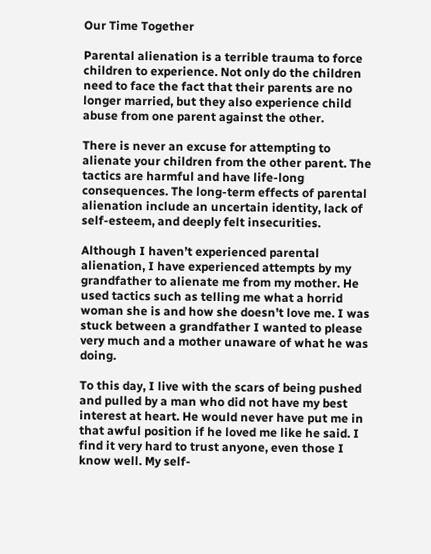Our Time Together

Parental alienation is a terrible trauma to force children to experience. Not only do the children need to face the fact that their parents are no longer married, but they also experience child abuse from one parent against the other.

There is never an excuse for attempting to alienate your children from the other parent. The tactics are harmful and have life-long consequences. The long-term effects of parental alienation include an uncertain identity, lack of self-esteem, and deeply felt insecurities.

Although I haven’t experienced parental alienation, I have experienced attempts by my grandfather to alienate me from my mother. He used tactics such as telling me what a horrid woman she is and how she doesn’t love me. I was stuck between a grandfather I wanted to please very much and a mother unaware of what he was doing.

To this day, I live with the scars of being pushed and pulled by a man who did not have my best interest at heart. He would never have put me in that awful position if he loved me like he said. I find it very hard to trust anyone, even those I know well. My self-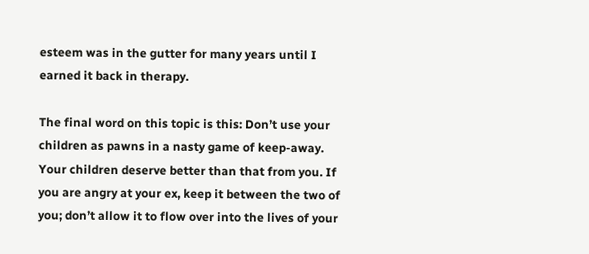esteem was in the gutter for many years until I earned it back in therapy.

The final word on this topic is this: Don’t use your children as pawns in a nasty game of keep-away. Your children deserve better than that from you. If you are angry at your ex, keep it between the two of you; don’t allow it to flow over into the lives of your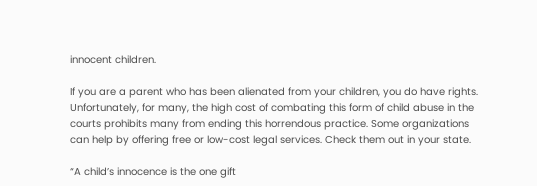innocent children.

If you are a parent who has been alienated from your children, you do have rights. Unfortunately, for many, the high cost of combating this form of child abuse in the courts prohibits many from ending this horrendous practice. Some organizations can help by offering free or low-cost legal services. Check them out in your state.

“A child’s innocence is the one gift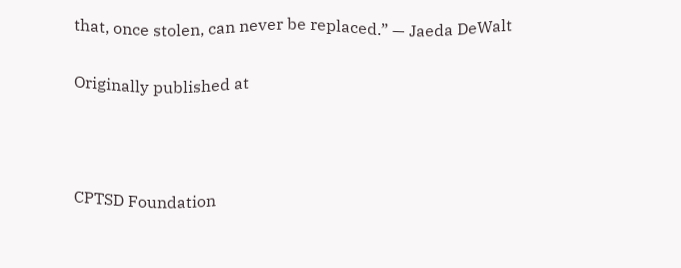that, once stolen, can never be replaced.” — Jaeda DeWalt

Originally published at



CPTSD Foundation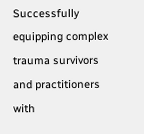Successfully equipping complex trauma survivors and practitioners with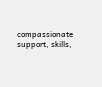compassionate support, skills,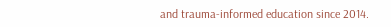and trauma-informed education since 2014.